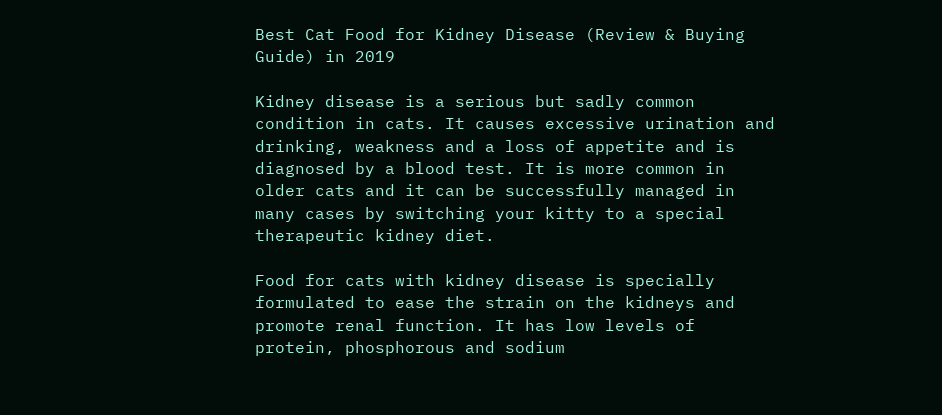Best Cat Food for Kidney Disease (Review & Buying Guide) in 2019

Kidney disease is a serious but sadly common condition in cats. It causes excessive urination and drinking, weakness and a loss of appetite and is diagnosed by a blood test. It is more common in older cats and it can be successfully managed in many cases by switching your kitty to a special therapeutic kidney diet.

Food for cats with kidney disease is specially formulated to ease the strain on the kidneys and promote renal function. It has low levels of protein, phosphorous and sodium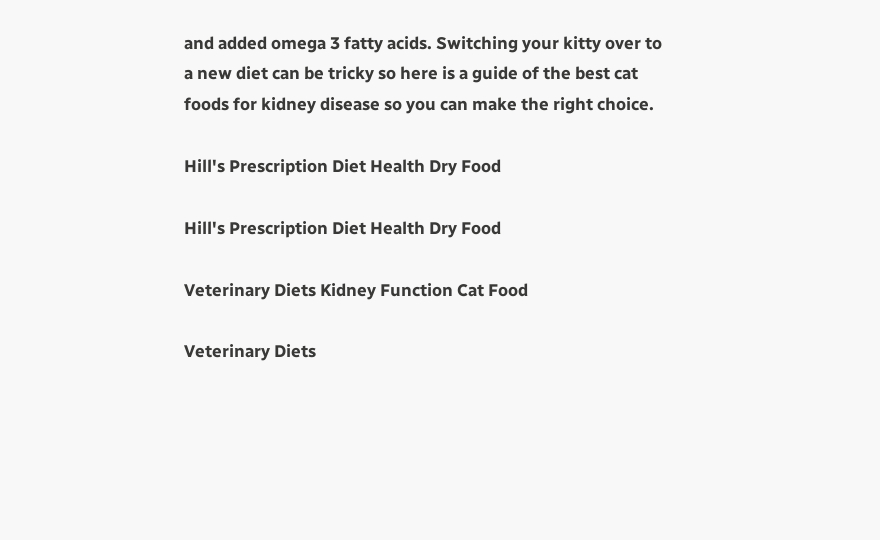and added omega 3 fatty acids. Switching your kitty over to a new diet can be tricky so here is a guide of the best cat foods for kidney disease so you can make the right choice.

Hill's Prescription Diet Health Dry Food

Hill's Prescription Diet Health Dry Food

Veterinary Diets Kidney Function Cat Food

Veterinary Diets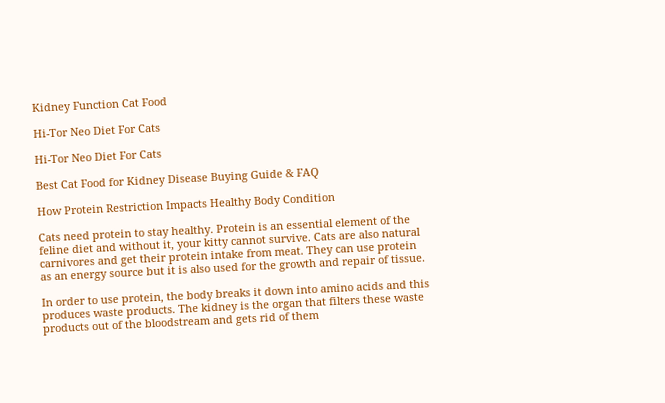Kidney Function Cat Food

Hi-Tor Neo Diet For Cats

Hi-Tor Neo Diet For Cats

Best Cat Food for Kidney Disease Buying Guide & FAQ

How Protein Restriction Impacts Healthy Body Condition

Cats need protein to stay healthy. Protein is an essential element of the feline diet and without it, your kitty cannot survive. Cats are also natural carnivores and get their protein intake from meat. They can use protein as an energy source but it is also used for the growth and repair of tissue.

In order to use protein, the body breaks it down into amino acids and this produces waste products. The kidney is the organ that filters these waste products out of the bloodstream and gets rid of them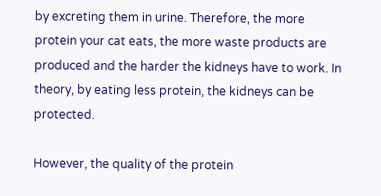by excreting them in urine. Therefore, the more protein your cat eats, the more waste products are produced and the harder the kidneys have to work. In theory, by eating less protein, the kidneys can be protected.

However, the quality of the protein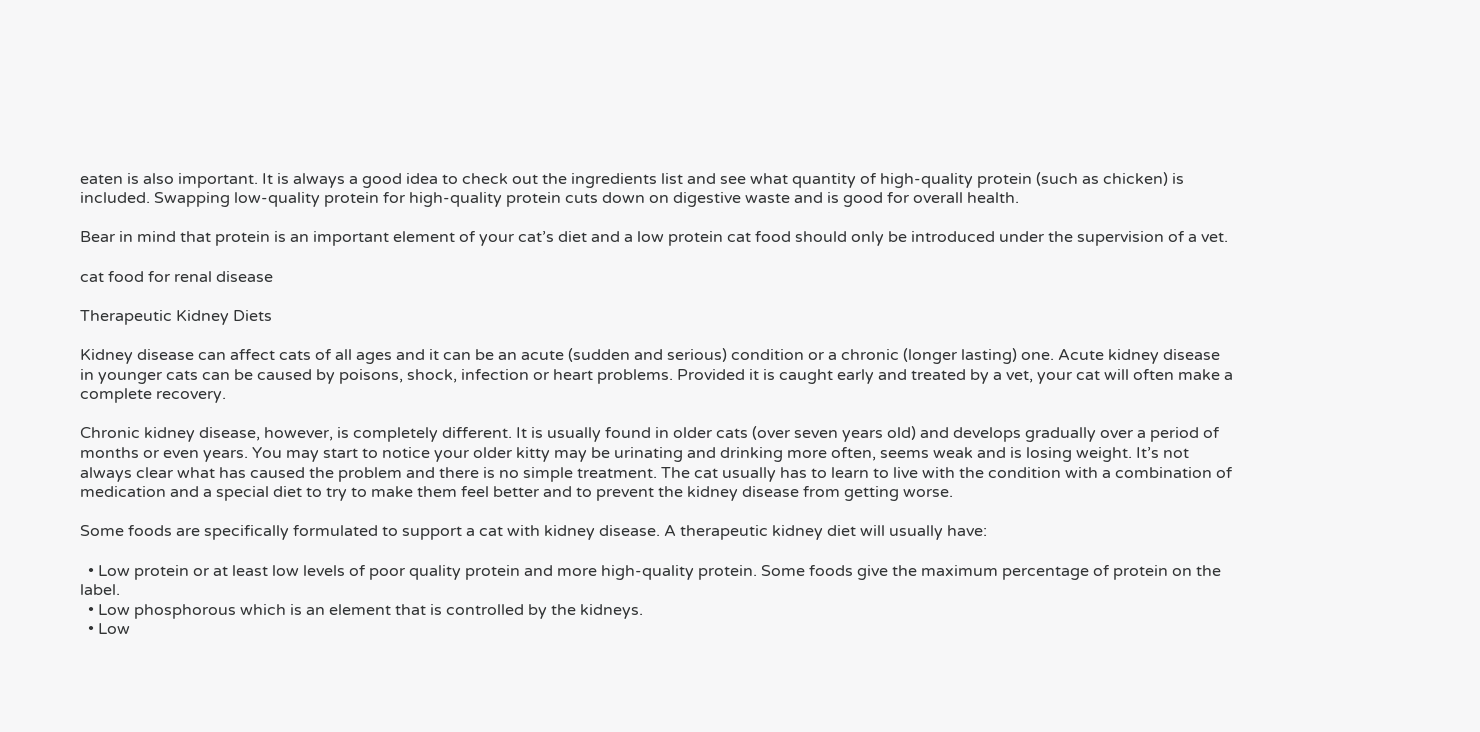eaten is also important. It is always a good idea to check out the ingredients list and see what quantity of high-quality protein (such as chicken) is included. Swapping low-quality protein for high-quality protein cuts down on digestive waste and is good for overall health.

Bear in mind that protein is an important element of your cat’s diet and a low protein cat food should only be introduced under the supervision of a vet.

cat food for renal disease

Therapeutic Kidney Diets

Kidney disease can affect cats of all ages and it can be an acute (sudden and serious) condition or a chronic (longer lasting) one. Acute kidney disease in younger cats can be caused by poisons, shock, infection or heart problems. Provided it is caught early and treated by a vet, your cat will often make a complete recovery.

Chronic kidney disease, however, is completely different. It is usually found in older cats (over seven years old) and develops gradually over a period of months or even years. You may start to notice your older kitty may be urinating and drinking more often, seems weak and is losing weight. It’s not always clear what has caused the problem and there is no simple treatment. The cat usually has to learn to live with the condition with a combination of medication and a special diet to try to make them feel better and to prevent the kidney disease from getting worse.

Some foods are specifically formulated to support a cat with kidney disease. A therapeutic kidney diet will usually have:

  • Low protein or at least low levels of poor quality protein and more high-quality protein. Some foods give the maximum percentage of protein on the label.
  • Low phosphorous which is an element that is controlled by the kidneys.
  • Low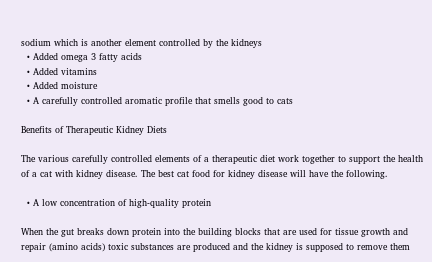sodium which is another element controlled by the kidneys
  • Added omega 3 fatty acids
  • Added vitamins
  • Added moisture
  • A carefully controlled aromatic profile that smells good to cats

Benefits of Therapeutic Kidney Diets

The various carefully controlled elements of a therapeutic diet work together to support the health of a cat with kidney disease. The best cat food for kidney disease will have the following.

  • A low concentration of high-quality protein

When the gut breaks down protein into the building blocks that are used for tissue growth and repair (amino acids) toxic substances are produced and the kidney is supposed to remove them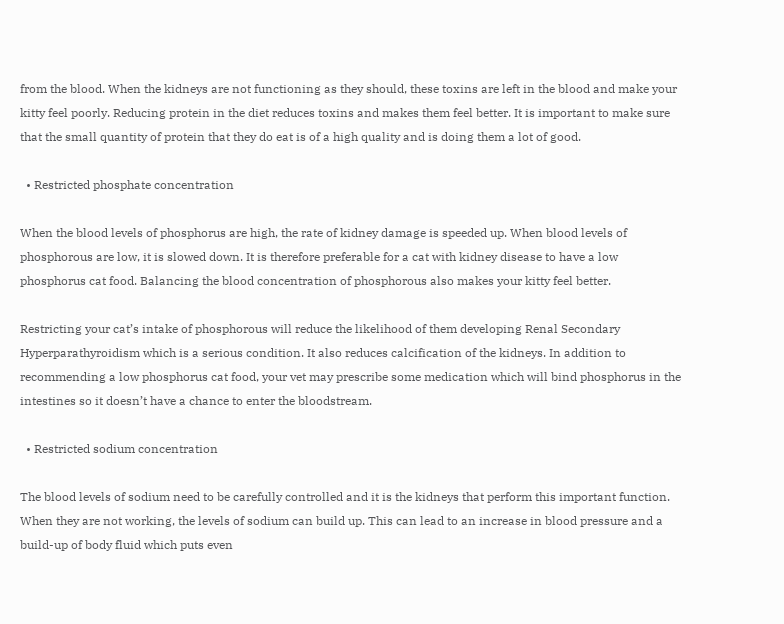from the blood. When the kidneys are not functioning as they should, these toxins are left in the blood and make your kitty feel poorly. Reducing protein in the diet reduces toxins and makes them feel better. It is important to make sure that the small quantity of protein that they do eat is of a high quality and is doing them a lot of good.

  • Restricted phosphate concentration

When the blood levels of phosphorus are high, the rate of kidney damage is speeded up. When blood levels of phosphorous are low, it is slowed down. It is therefore preferable for a cat with kidney disease to have a low phosphorus cat food. Balancing the blood concentration of phosphorous also makes your kitty feel better.

Restricting your cat’s intake of phosphorous will reduce the likelihood of them developing Renal Secondary Hyperparathyroidism which is a serious condition. It also reduces calcification of the kidneys. In addition to recommending a low phosphorus cat food, your vet may prescribe some medication which will bind phosphorus in the intestines so it doesn’t have a chance to enter the bloodstream.

  • Restricted sodium concentration

The blood levels of sodium need to be carefully controlled and it is the kidneys that perform this important function. When they are not working, the levels of sodium can build up. This can lead to an increase in blood pressure and a build-up of body fluid which puts even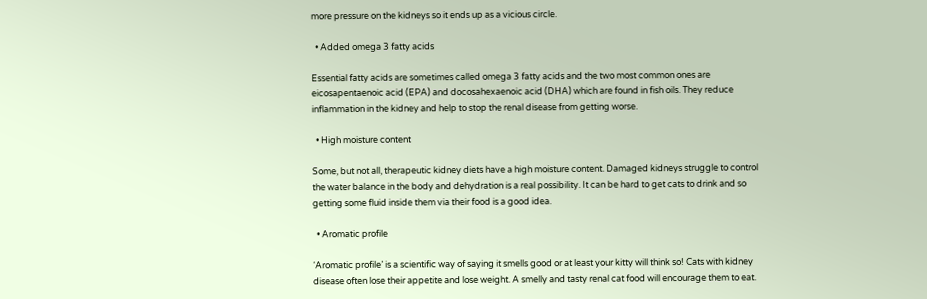more pressure on the kidneys so it ends up as a vicious circle.

  • Added omega 3 fatty acids

Essential fatty acids are sometimes called omega 3 fatty acids and the two most common ones are eicosapentaenoic acid (EPA) and docosahexaenoic acid (DHA) which are found in fish oils. They reduce inflammation in the kidney and help to stop the renal disease from getting worse.

  • High moisture content

Some, but not all, therapeutic kidney diets have a high moisture content. Damaged kidneys struggle to control the water balance in the body and dehydration is a real possibility. It can be hard to get cats to drink and so getting some fluid inside them via their food is a good idea.

  • Aromatic profile

‘Aromatic profile’ is a scientific way of saying it smells good or at least your kitty will think so! Cats with kidney disease often lose their appetite and lose weight. A smelly and tasty renal cat food will encourage them to eat.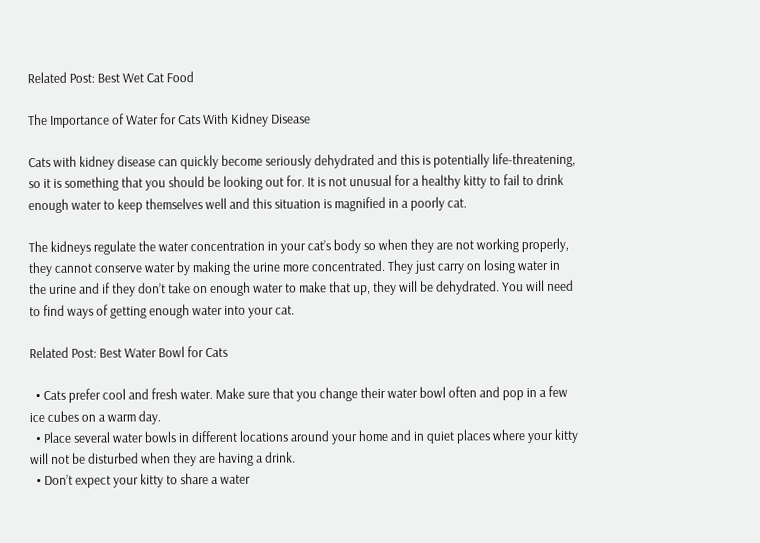Related Post: Best Wet Cat Food

The Importance of Water for Cats With Kidney Disease

Cats with kidney disease can quickly become seriously dehydrated and this is potentially life-threatening, so it is something that you should be looking out for. It is not unusual for a healthy kitty to fail to drink enough water to keep themselves well and this situation is magnified in a poorly cat.

The kidneys regulate the water concentration in your cat’s body so when they are not working properly, they cannot conserve water by making the urine more concentrated. They just carry on losing water in the urine and if they don’t take on enough water to make that up, they will be dehydrated. You will need to find ways of getting enough water into your cat.

Related Post: Best Water Bowl for Cats

  • Cats prefer cool and fresh water. Make sure that you change their water bowl often and pop in a few ice cubes on a warm day.
  • Place several water bowls in different locations around your home and in quiet places where your kitty will not be disturbed when they are having a drink.
  • Don’t expect your kitty to share a water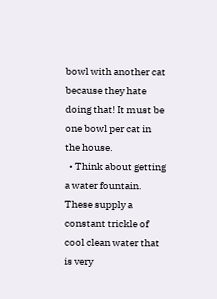bowl with another cat because they hate doing that! It must be one bowl per cat in the house.
  • Think about getting a water fountain. These supply a constant trickle of cool clean water that is very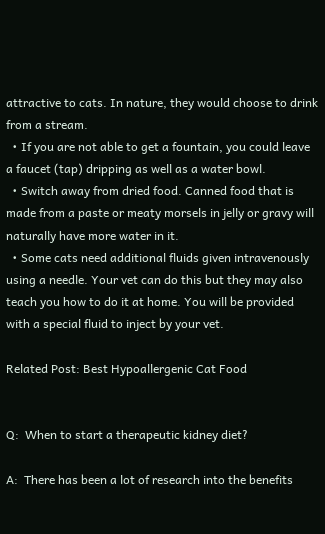attractive to cats. In nature, they would choose to drink from a stream.
  • If you are not able to get a fountain, you could leave a faucet (tap) dripping as well as a water bowl.
  • Switch away from dried food. Canned food that is made from a paste or meaty morsels in jelly or gravy will naturally have more water in it.
  • Some cats need additional fluids given intravenously using a needle. Your vet can do this but they may also teach you how to do it at home. You will be provided with a special fluid to inject by your vet.

Related Post: Best Hypoallergenic Cat Food


Q:  When to start a therapeutic kidney diet?

A:  There has been a lot of research into the benefits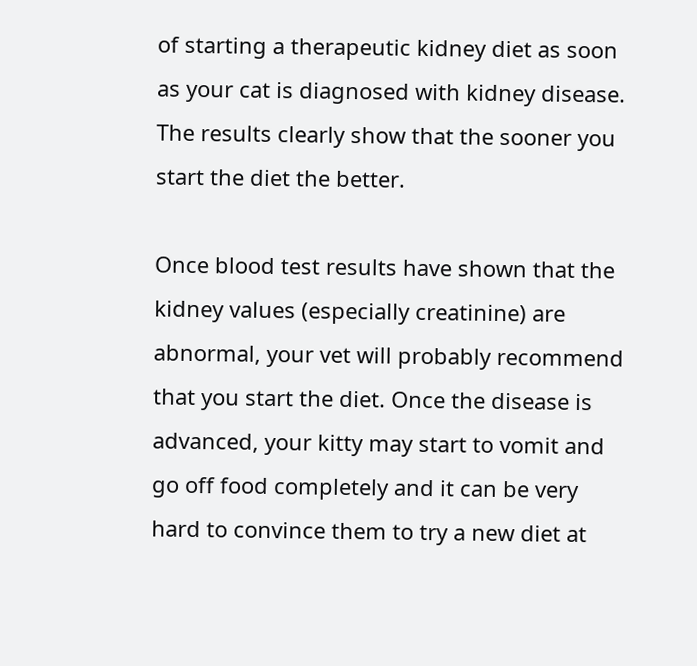of starting a therapeutic kidney diet as soon as your cat is diagnosed with kidney disease. The results clearly show that the sooner you start the diet the better.

Once blood test results have shown that the kidney values (especially creatinine) are abnormal, your vet will probably recommend that you start the diet. Once the disease is advanced, your kitty may start to vomit and go off food completely and it can be very hard to convince them to try a new diet at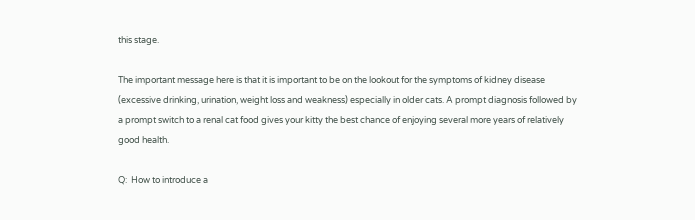this stage.

The important message here is that it is important to be on the lookout for the symptoms of kidney disease (excessive drinking, urination, weight loss and weakness) especially in older cats. A prompt diagnosis followed by a prompt switch to a renal cat food gives your kitty the best chance of enjoying several more years of relatively good health.

Q:  How to introduce a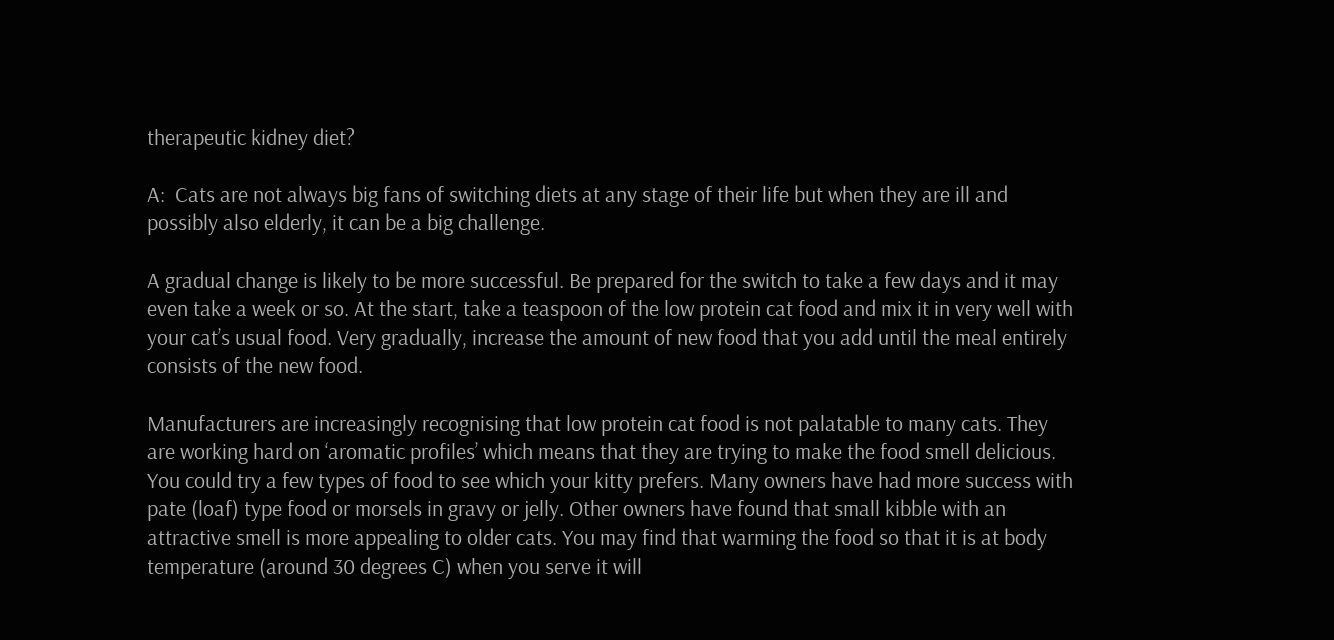therapeutic kidney diet?

A:  Cats are not always big fans of switching diets at any stage of their life but when they are ill and possibly also elderly, it can be a big challenge.

A gradual change is likely to be more successful. Be prepared for the switch to take a few days and it may even take a week or so. At the start, take a teaspoon of the low protein cat food and mix it in very well with your cat’s usual food. Very gradually, increase the amount of new food that you add until the meal entirely consists of the new food.

Manufacturers are increasingly recognising that low protein cat food is not palatable to many cats. They are working hard on ‘aromatic profiles’ which means that they are trying to make the food smell delicious. You could try a few types of food to see which your kitty prefers. Many owners have had more success with pate (loaf) type food or morsels in gravy or jelly. Other owners have found that small kibble with an attractive smell is more appealing to older cats. You may find that warming the food so that it is at body temperature (around 30 degrees C) when you serve it will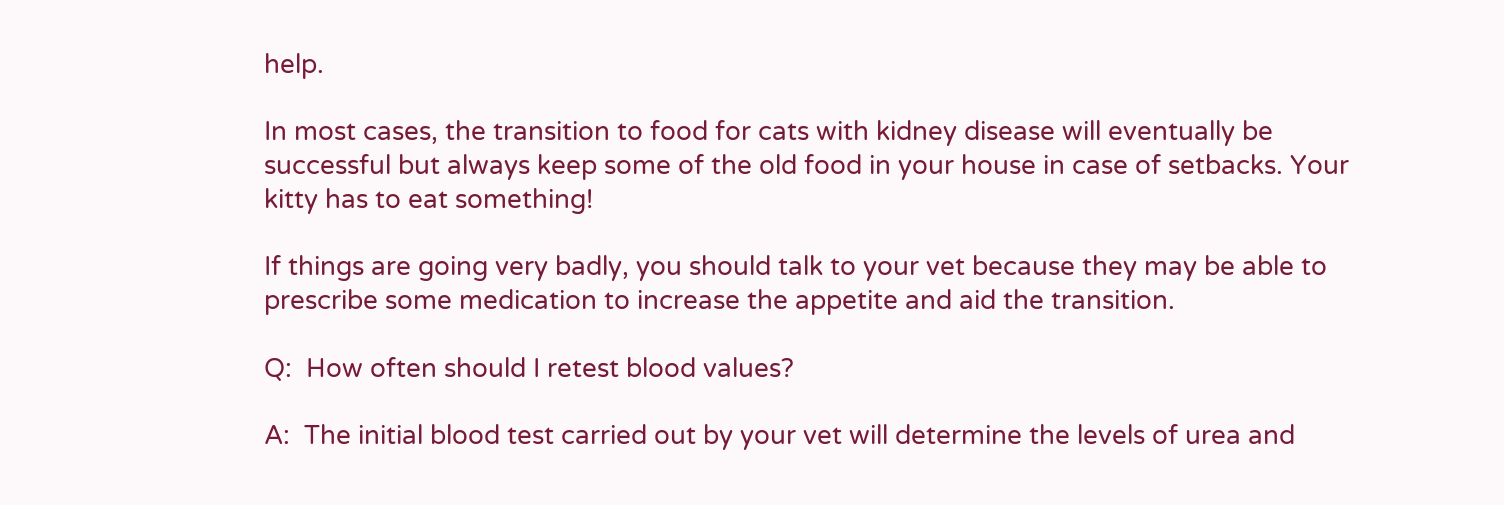help.

In most cases, the transition to food for cats with kidney disease will eventually be successful but always keep some of the old food in your house in case of setbacks. Your kitty has to eat something!

If things are going very badly, you should talk to your vet because they may be able to prescribe some medication to increase the appetite and aid the transition.

Q:  How often should I retest blood values?

A:  The initial blood test carried out by your vet will determine the levels of urea and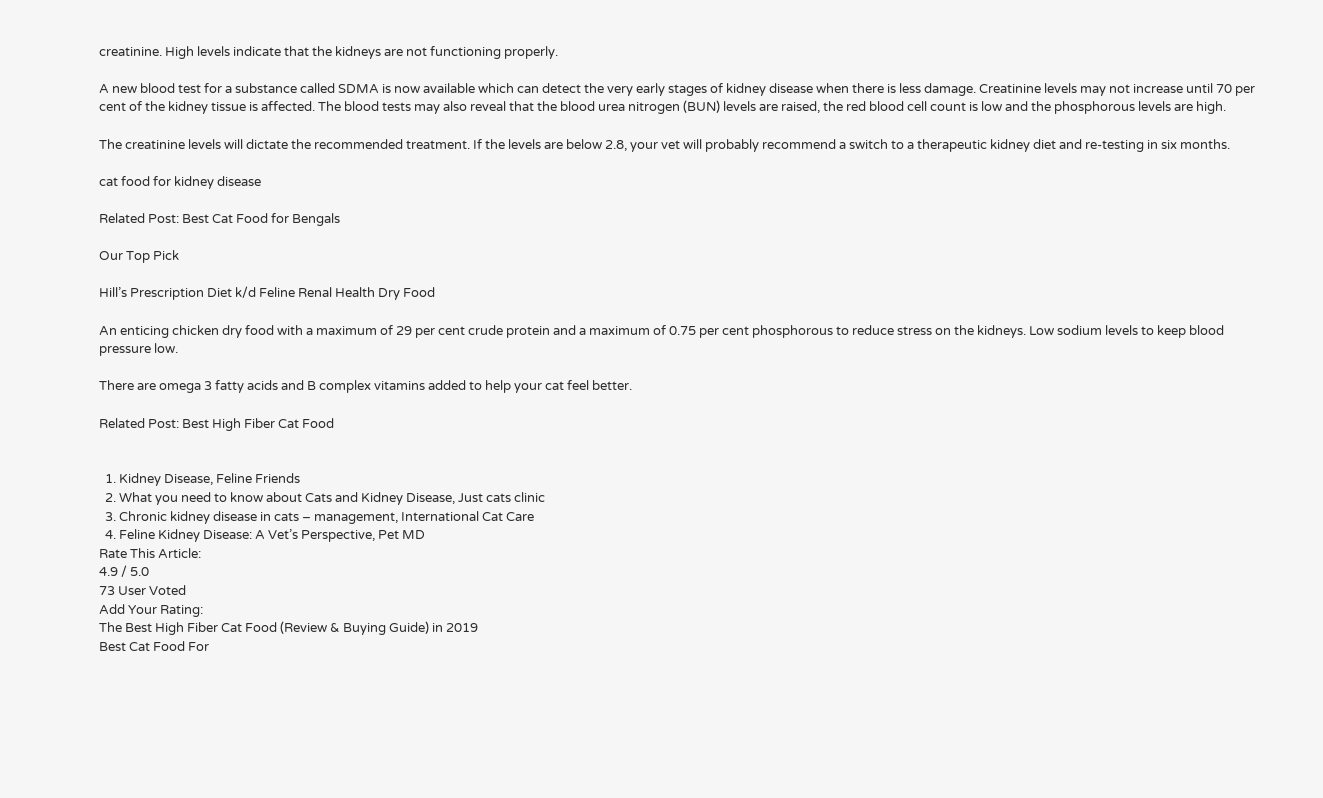creatinine. High levels indicate that the kidneys are not functioning properly.

A new blood test for a substance called SDMA is now available which can detect the very early stages of kidney disease when there is less damage. Creatinine levels may not increase until 70 per cent of the kidney tissue is affected. The blood tests may also reveal that the blood urea nitrogen (BUN) levels are raised, the red blood cell count is low and the phosphorous levels are high.

The creatinine levels will dictate the recommended treatment. If the levels are below 2.8, your vet will probably recommend a switch to a therapeutic kidney diet and re-testing in six months.

cat food for kidney disease

Related Post: Best Cat Food for Bengals

Our Top Pick

Hill’s Prescription Diet k/d Feline Renal Health Dry Food

An enticing chicken dry food with a maximum of 29 per cent crude protein and a maximum of 0.75 per cent phosphorous to reduce stress on the kidneys. Low sodium levels to keep blood pressure low.

There are omega 3 fatty acids and B complex vitamins added to help your cat feel better.

Related Post: Best High Fiber Cat Food


  1. Kidney Disease, Feline Friends
  2. What you need to know about Cats and Kidney Disease, Just cats clinic
  3. Chronic kidney disease in cats – management, International Cat Care
  4. Feline Kidney Disease: A Vet’s Perspective, Pet MD
Rate This Article:
4.9 / 5.0
73 User Voted
Add Your Rating:
The Best High Fiber Cat Food (Review & Buying Guide) in 2019
Best Cat Food For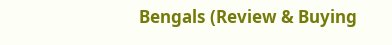Bengals (Review & Buying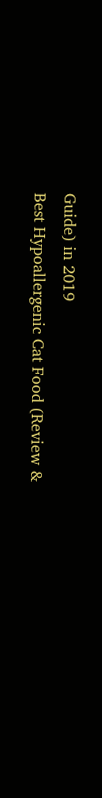Guide) in 2019
Best Hypoallergenic Cat Food (Review &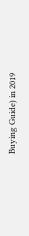Buying Guide) in 2019